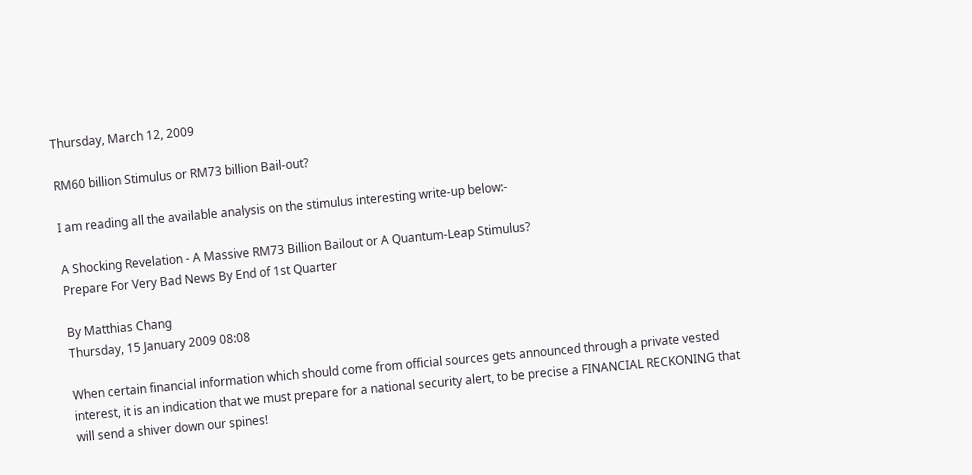Thursday, March 12, 2009

RM60 billion Stimulus or RM73 billion Bail-out?

I am reading all the available analysis on the stimulus interesting write-up below:-

A Shocking Revelation - A Massive RM73 Billion Bailout or A Quantum-Leap Stimulus?
Prepare For Very Bad News By End of 1st Quarter

By Matthias Chang
Thursday, 15 January 2009 08:08

When certain financial information which should come from official sources gets announced through a private vested interest, it is an indication that we must prepare for a national security alert, to be precise a FINANCIAL RECKONING that will send a shiver down our spines!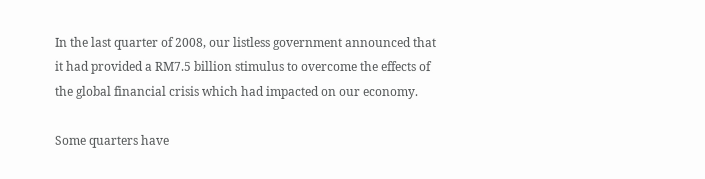In the last quarter of 2008, our listless government announced that it had provided a RM7.5 billion stimulus to overcome the effects of the global financial crisis which had impacted on our economy.

Some quarters have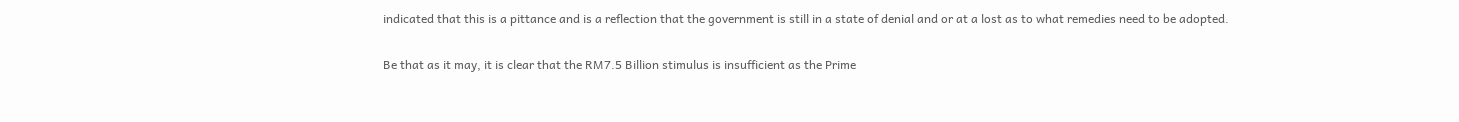indicated that this is a pittance and is a reflection that the government is still in a state of denial and or at a lost as to what remedies need to be adopted.

Be that as it may, it is clear that the RM7.5 Billion stimulus is insufficient as the Prime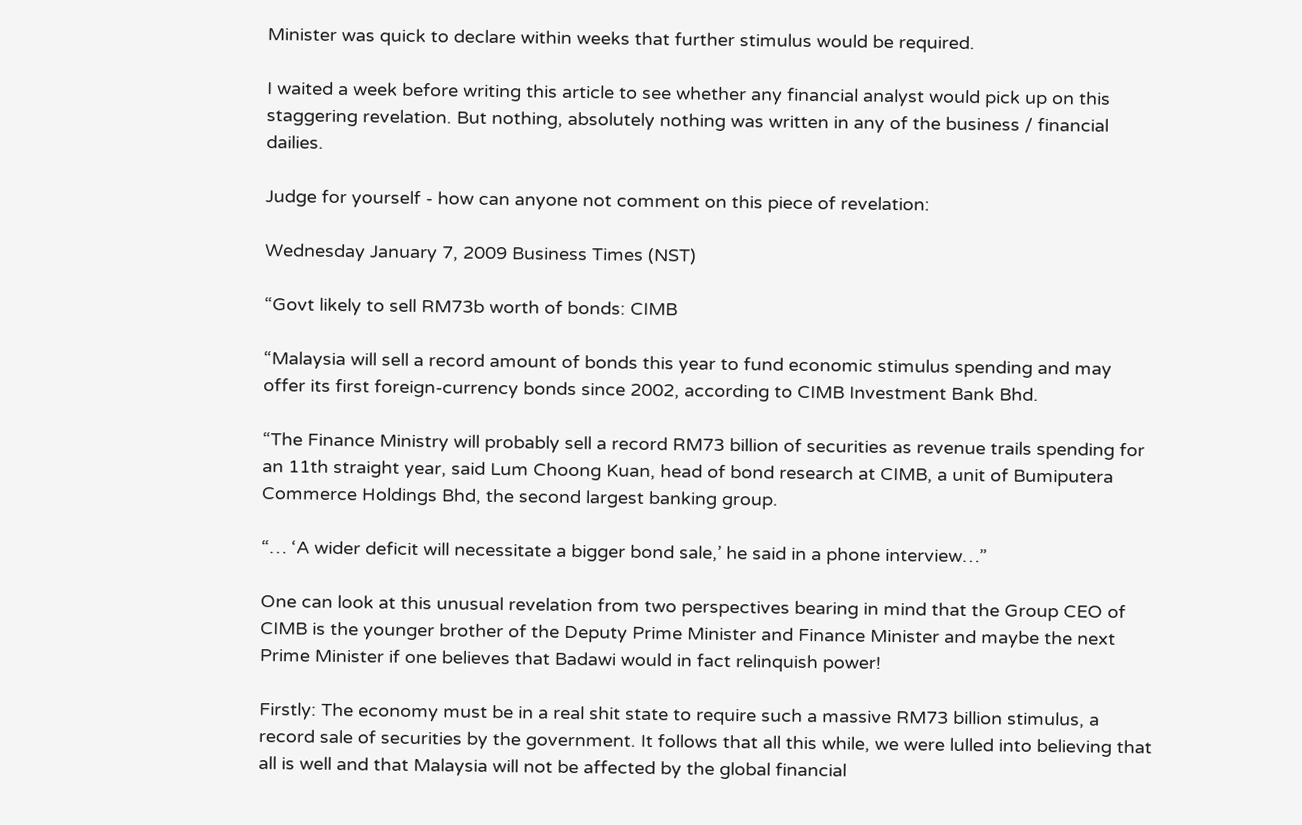Minister was quick to declare within weeks that further stimulus would be required.

I waited a week before writing this article to see whether any financial analyst would pick up on this staggering revelation. But nothing, absolutely nothing was written in any of the business / financial dailies.

Judge for yourself - how can anyone not comment on this piece of revelation:

Wednesday January 7, 2009 Business Times (NST)

“Govt likely to sell RM73b worth of bonds: CIMB

“Malaysia will sell a record amount of bonds this year to fund economic stimulus spending and may offer its first foreign-currency bonds since 2002, according to CIMB Investment Bank Bhd.

“The Finance Ministry will probably sell a record RM73 billion of securities as revenue trails spending for an 11th straight year, said Lum Choong Kuan, head of bond research at CIMB, a unit of Bumiputera Commerce Holdings Bhd, the second largest banking group.

“… ‘A wider deficit will necessitate a bigger bond sale,’ he said in a phone interview…”

One can look at this unusual revelation from two perspectives bearing in mind that the Group CEO of CIMB is the younger brother of the Deputy Prime Minister and Finance Minister and maybe the next Prime Minister if one believes that Badawi would in fact relinquish power!

Firstly: The economy must be in a real shit state to require such a massive RM73 billion stimulus, a record sale of securities by the government. It follows that all this while, we were lulled into believing that all is well and that Malaysia will not be affected by the global financial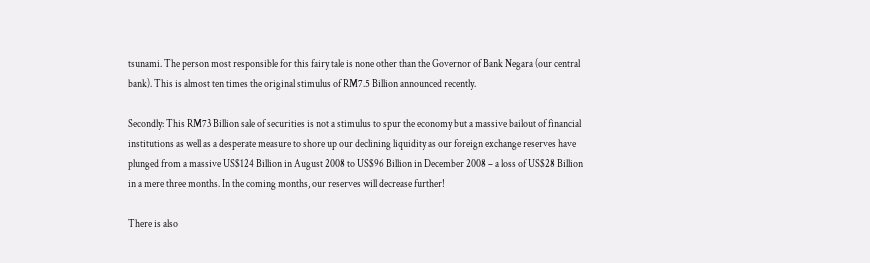tsunami. The person most responsible for this fairy tale is none other than the Governor of Bank Negara (our central bank). This is almost ten times the original stimulus of RM7.5 Billion announced recently.

Secondly: This RM73 Billion sale of securities is not a stimulus to spur the economy but a massive bailout of financial institutions as well as a desperate measure to shore up our declining liquidity as our foreign exchange reserves have plunged from a massive US$124 Billion in August 2008 to US$96 Billion in December 2008 – a loss of US$28 Billion in a mere three months. In the coming months, our reserves will decrease further!

There is also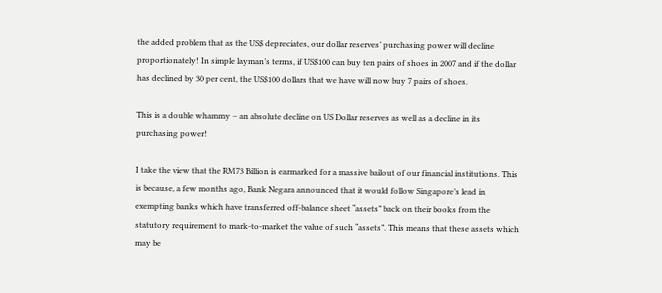the added problem that as the US$ depreciates, our dollar reserves’ purchasing power will decline proportionately! In simple layman’s terms, if US$100 can buy ten pairs of shoes in 2007 and if the dollar has declined by 30 per cent, the US$100 dollars that we have will now buy 7 pairs of shoes.

This is a double whammy – an absolute decline on US Dollar reserves as well as a decline in its purchasing power!

I take the view that the RM73 Billion is earmarked for a massive bailout of our financial institutions. This is because, a few months ago, Bank Negara announced that it would follow Singapore’s lead in exempting banks which have transferred off-balance sheet “assets” back on their books from the statutory requirement to mark-to-market the value of such “assets”. This means that these assets which may be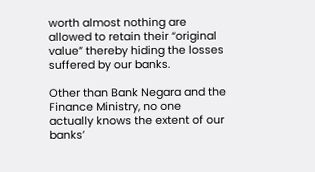worth almost nothing are allowed to retain their “original value” thereby hiding the losses suffered by our banks.

Other than Bank Negara and the Finance Ministry, no one actually knows the extent of our banks’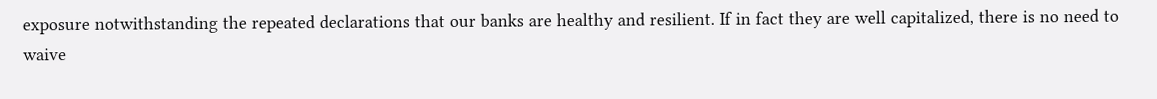exposure notwithstanding the repeated declarations that our banks are healthy and resilient. If in fact they are well capitalized, there is no need to waive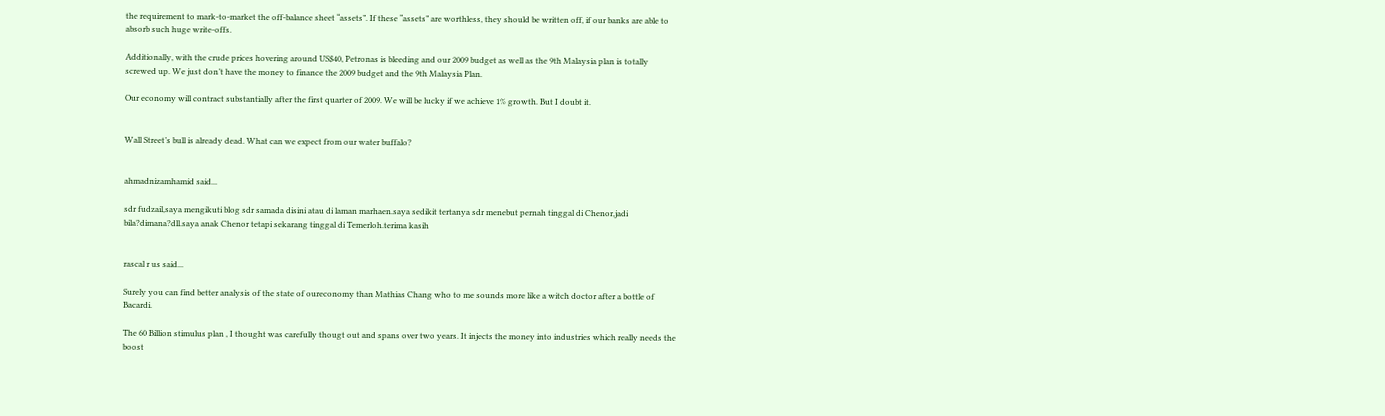the requirement to mark-to-market the off-balance sheet “assets”. If these “assets” are worthless, they should be written off, if our banks are able to absorb such huge write-offs.

Additionally, with the crude prices hovering around US$40, Petronas is bleeding and our 2009 budget as well as the 9th Malaysia plan is totally screwed up. We just don’t have the money to finance the 2009 budget and the 9th Malaysia Plan.

Our economy will contract substantially after the first quarter of 2009. We will be lucky if we achieve 1% growth. But I doubt it.


Wall Street’s bull is already dead. What can we expect from our water buffalo?


ahmadnizamhamid said...

sdr fudzail,saya mengikuti blog sdr samada disini atau di laman marhaen.saya sedikit tertanya sdr menebut pernah tinggal di Chenor,jadi bila?dimana?dll.saya anak Chenor tetapi sekarang tinggal di Temerloh.terima kasih


rascal r us said...

Surely you can find better analysis of the state of oureconomy than Mathias Chang who to me sounds more like a witch doctor after a bottle of Bacardi.

The 60 Billion stimulus plan , I thought was carefully thougt out and spans over two years. It injects the money into industries which really needs the boost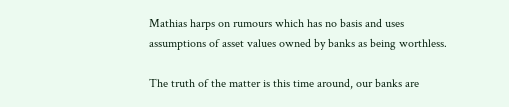Mathias harps on rumours which has no basis and uses assumptions of asset values owned by banks as being worthless.

The truth of the matter is this time around, our banks are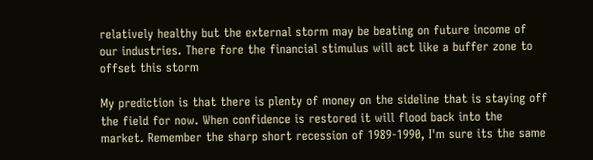relatively healthy but the external storm may be beating on future income of our industries. There fore the financial stimulus will act like a buffer zone to offset this storm

My prediction is that there is plenty of money on the sideline that is staying off the field for now. When confidence is restored it will flood back into the market. Remember the sharp short recession of 1989-1990, I'm sure its the same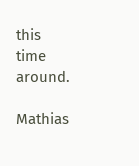this time around.

Mathias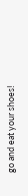go and eat your shoes!